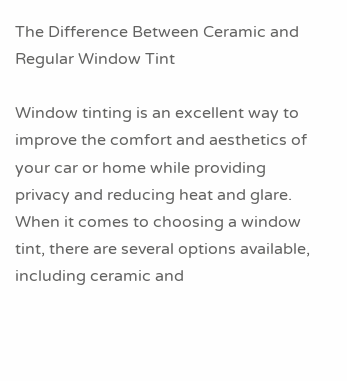The Difference Between Ceramic and Regular Window Tint

Window tinting is an excellent way to improve the comfort and aesthetics of your car or home while providing privacy and reducing heat and glare. When it comes to choosing a window tint, there are several options available, including ceramic and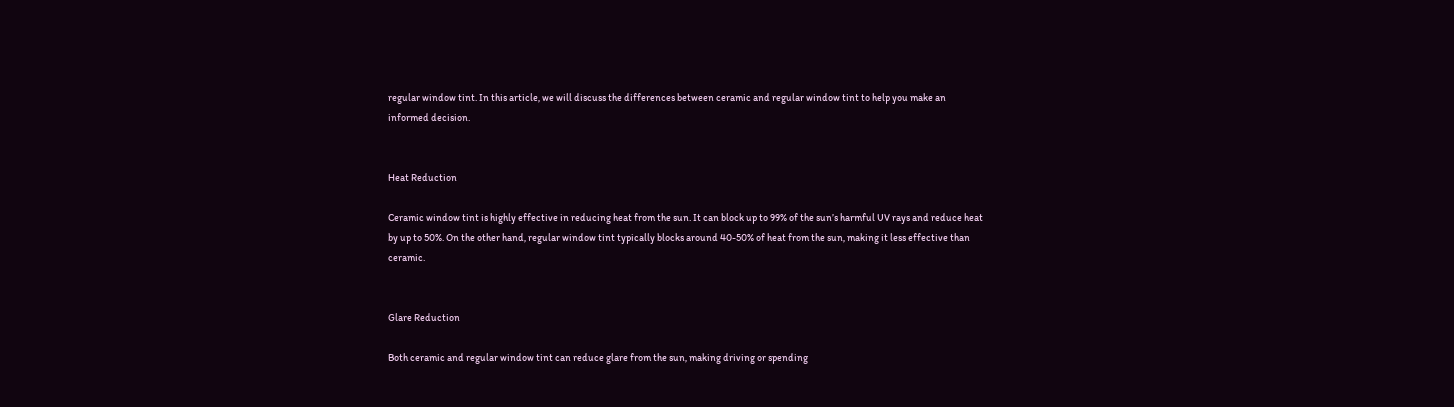regular window tint. In this article, we will discuss the differences between ceramic and regular window tint to help you make an informed decision.


Heat Reduction

Ceramic window tint is highly effective in reducing heat from the sun. It can block up to 99% of the sun’s harmful UV rays and reduce heat by up to 50%. On the other hand, regular window tint typically blocks around 40-50% of heat from the sun, making it less effective than ceramic.


Glare Reduction

Both ceramic and regular window tint can reduce glare from the sun, making driving or spending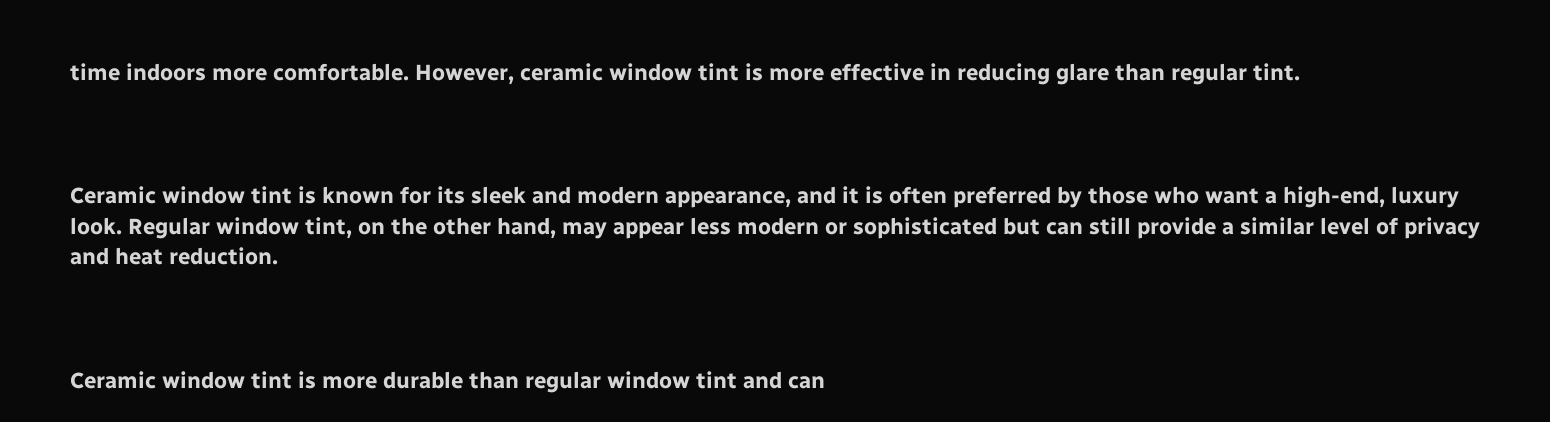time indoors more comfortable. However, ceramic window tint is more effective in reducing glare than regular tint.



Ceramic window tint is known for its sleek and modern appearance, and it is often preferred by those who want a high-end, luxury look. Regular window tint, on the other hand, may appear less modern or sophisticated but can still provide a similar level of privacy and heat reduction.



Ceramic window tint is more durable than regular window tint and can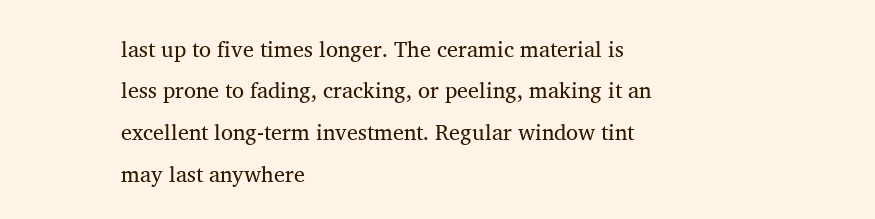last up to five times longer. The ceramic material is less prone to fading, cracking, or peeling, making it an excellent long-term investment. Regular window tint may last anywhere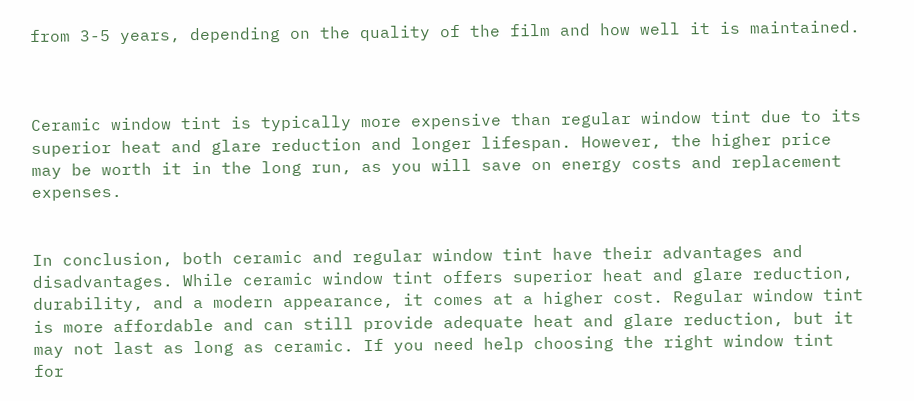from 3-5 years, depending on the quality of the film and how well it is maintained.



Ceramic window tint is typically more expensive than regular window tint due to its superior heat and glare reduction and longer lifespan. However, the higher price may be worth it in the long run, as you will save on energy costs and replacement expenses.


In conclusion, both ceramic and regular window tint have their advantages and disadvantages. While ceramic window tint offers superior heat and glare reduction, durability, and a modern appearance, it comes at a higher cost. Regular window tint is more affordable and can still provide adequate heat and glare reduction, but it may not last as long as ceramic. If you need help choosing the right window tint for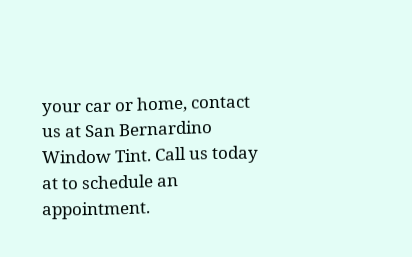your car or home, contact us at San Bernardino Window Tint. Call us today at to schedule an appointment.